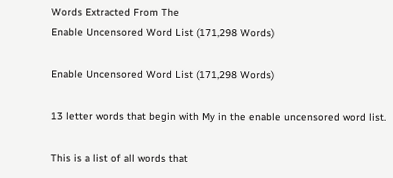Words Extracted From The
Enable Uncensored Word List (171,298 Words)

Enable Uncensored Word List (171,298 Words)

13 letter words that begin with My in the enable uncensored word list.

This is a list of all words that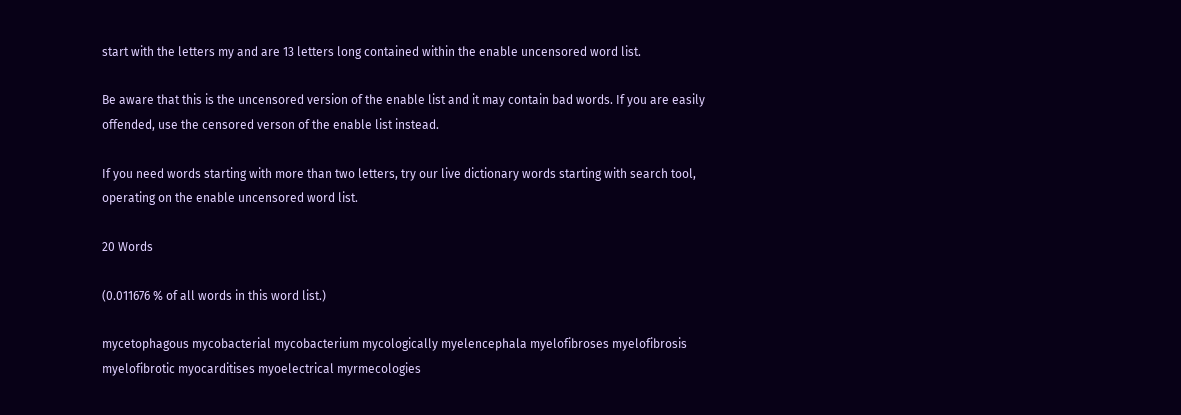start with the letters my and are 13 letters long contained within the enable uncensored word list.

Be aware that this is the uncensored version of the enable list and it may contain bad words. If you are easily offended, use the censored verson of the enable list instead.

If you need words starting with more than two letters, try our live dictionary words starting with search tool, operating on the enable uncensored word list.

20 Words

(0.011676 % of all words in this word list.)

mycetophagous mycobacterial mycobacterium mycologically myelencephala myelofibroses myelofibrosis myelofibrotic myocarditises myoelectrical myrmecologies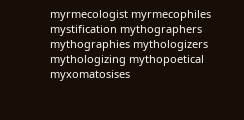myrmecologist myrmecophiles mystification mythographers mythographies mythologizers mythologizing mythopoetical myxomatosises